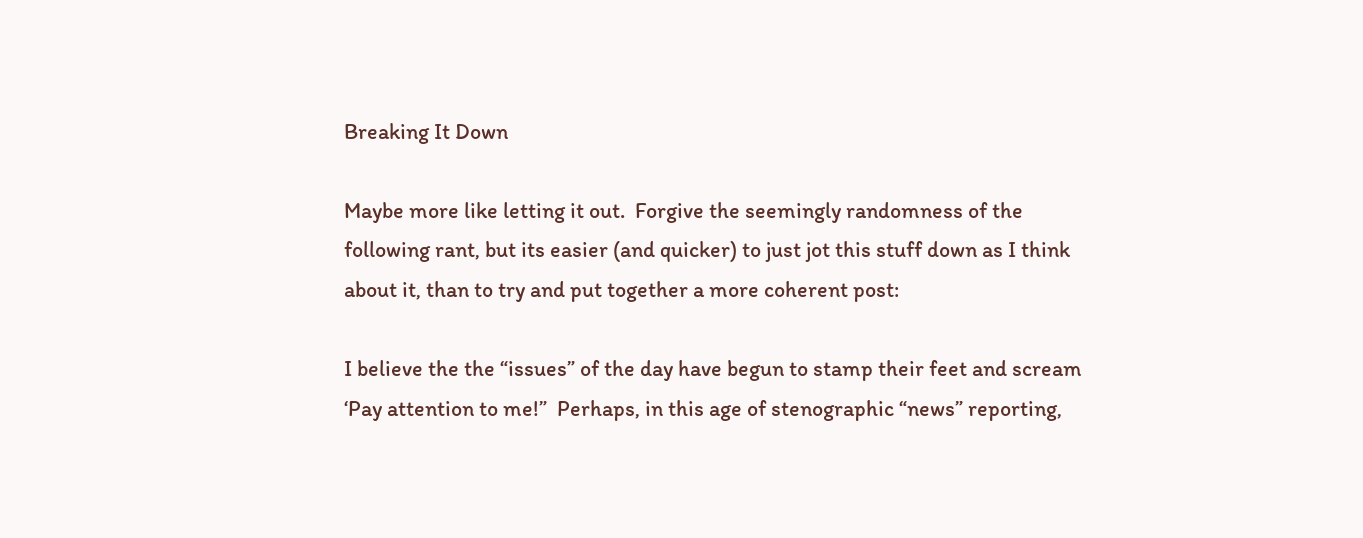Breaking It Down

Maybe more like letting it out.  Forgive the seemingly randomness of the following rant, but its easier (and quicker) to just jot this stuff down as I think about it, than to try and put together a more coherent post:

I believe the the “issues” of the day have begun to stamp their feet and scream ‘Pay attention to me!”  Perhaps, in this age of stenographic “news” reporting,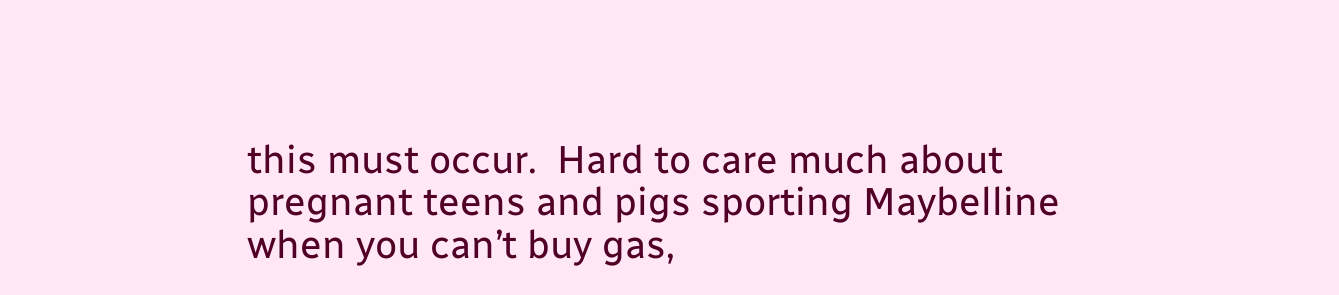this must occur.  Hard to care much about pregnant teens and pigs sporting Maybelline when you can’t buy gas,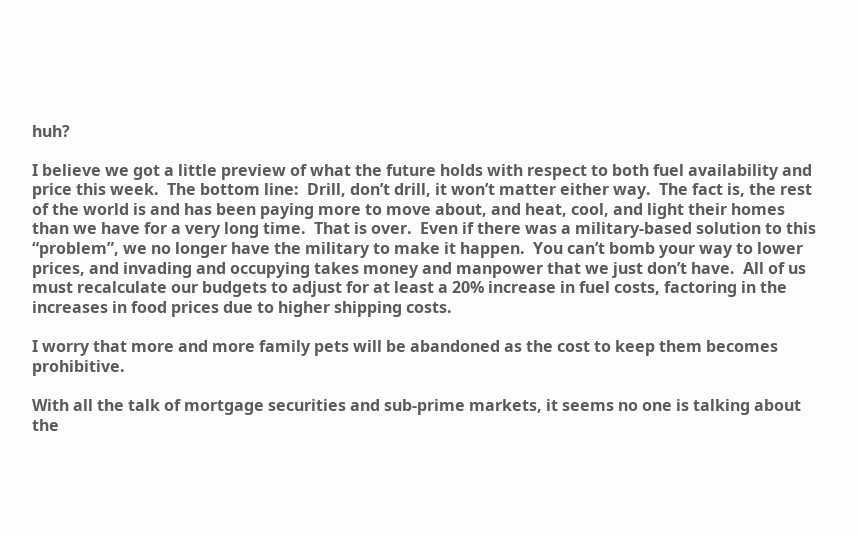huh?

I believe we got a little preview of what the future holds with respect to both fuel availability and price this week.  The bottom line:  Drill, don’t drill, it won’t matter either way.  The fact is, the rest of the world is and has been paying more to move about, and heat, cool, and light their homes than we have for a very long time.  That is over.  Even if there was a military-based solution to this “problem”, we no longer have the military to make it happen.  You can’t bomb your way to lower prices, and invading and occupying takes money and manpower that we just don’t have.  All of us must recalculate our budgets to adjust for at least a 20% increase in fuel costs, factoring in the increases in food prices due to higher shipping costs.

I worry that more and more family pets will be abandoned as the cost to keep them becomes prohibitive.

With all the talk of mortgage securities and sub-prime markets, it seems no one is talking about the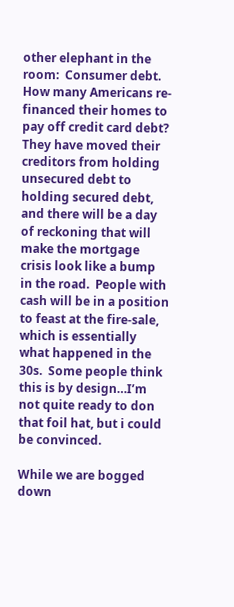other elephant in the room:  Consumer debt.  How many Americans re-financed their homes to pay off credit card debt?  They have moved their creditors from holding unsecured debt to holding secured debt, and there will be a day of reckoning that will make the mortgage crisis look like a bump in the road.  People with cash will be in a position to feast at the fire-sale, which is essentially what happened in the 30s.  Some people think this is by design…I’m not quite ready to don that foil hat, but i could be convinced.

While we are bogged down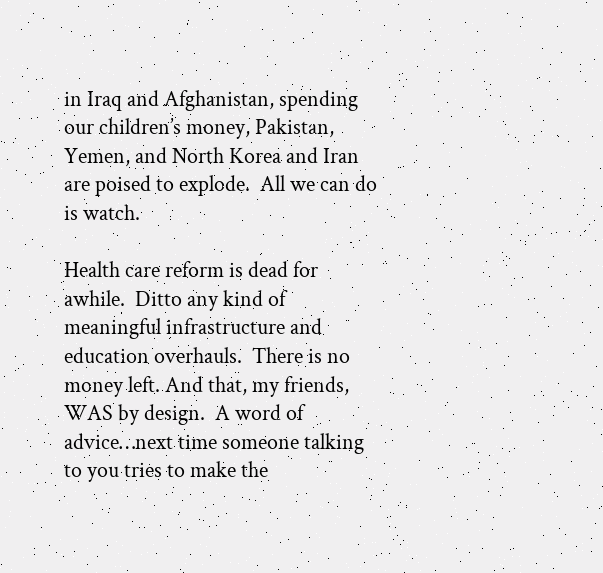in Iraq and Afghanistan, spending our children’s money, Pakistan, Yemen, and North Korea and Iran are poised to explode.  All we can do is watch.

Health care reform is dead for awhile.  Ditto any kind of meaningful infrastructure and education overhauls.  There is no money left. And that, my friends, WAS by design.  A word of advice…next time someone talking to you tries to make the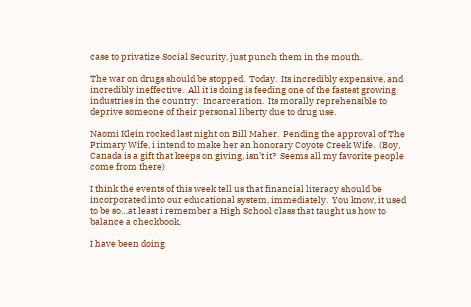case to privatize Social Security, just punch them in the mouth.

The war on drugs should be stopped.  Today.  Its incredibly expensive, and incredibly ineffective.  All it is doing is feeding one of the fastest growing industries in the country:  Incarceration.  Its morally reprehensible to deprive someone of their personal liberty due to drug use.

Naomi Klein rocked last night on Bill Maher.  Pending the approval of The Primary Wife, i intend to make her an honorary Coyote Creek Wife.  (Boy, Canada is a gift that keeps on giving, isn’t it?  Seems all my favorite people come from there)

I think the events of this week tell us that financial literacy should be incorporated into our educational system, immediately.  You know, it used to be so…at least i remember a High School class that taught us how to balance a checkbook.

I have been doing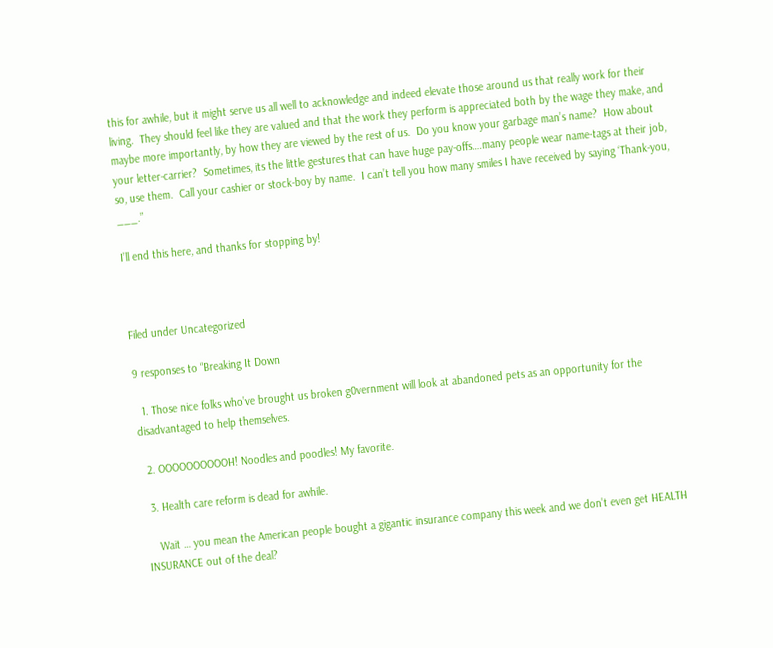this for awhile, but it might serve us all well to acknowledge and indeed elevate those around us that really work for their living.  They should feel like they are valued and that the work they perform is appreciated both by the wage they make, and maybe more importantly, by how they are viewed by the rest of us.  Do you know your garbage man’s name?  How about your letter-carrier?  Sometimes, its the little gestures that can have huge pay-offs….many people wear name-tags at their job, so, use them.  Call your cashier or stock-boy by name.  I can’t tell you how many smiles I have received by saying ‘Thank-you, ___.”

I’ll end this here, and thanks for stopping by!



Filed under Uncategorized

9 responses to “Breaking It Down

  1. Those nice folks who’ve brought us broken g0vernment will look at abandoned pets as an opportunity for the disadvantaged to help themselves.

  2. OOOOOOOOOOH! Noodles and poodles! My favorite.

  3. Health care reform is dead for awhile.

    Wait … you mean the American people bought a gigantic insurance company this week and we don’t even get HEALTH INSURANCE out of the deal?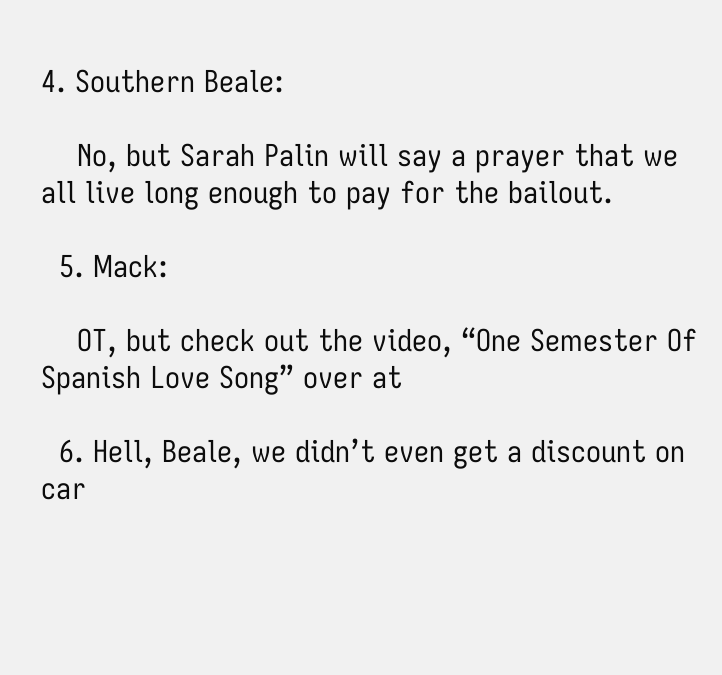4. Southern Beale:

    No, but Sarah Palin will say a prayer that we all live long enough to pay for the bailout.

  5. Mack:

    OT, but check out the video, “One Semester Of Spanish Love Song” over at

  6. Hell, Beale, we didn’t even get a discount on car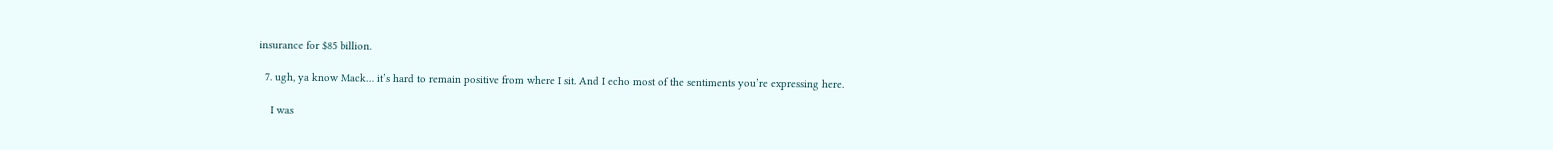insurance for $85 billion.

  7. ugh, ya know Mack… it’s hard to remain positive from where I sit. And I echo most of the sentiments you’re expressing here.

    I was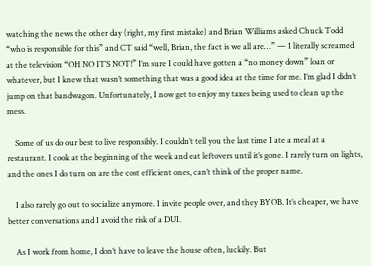watching the news the other day (right, my first mistake) and Brian Williams asked Chuck Todd “who is responsible for this” and CT said “well, Brian, the fact is we all are…” — I literally screamed at the television “OH NO IT’S NOT!” I’m sure I could have gotten a “no money down” loan or whatever, but I knew that wasn’t something that was a good idea at the time for me. I’m glad I didn’t jump on that bandwagon. Unfortunately, I now get to enjoy my taxes being used to clean up the mess.

    Some of us do our best to live responsibly. I couldn’t tell you the last time I ate a meal at a restaurant. I cook at the beginning of the week and eat leftovers until it’s gone. I rarely turn on lights, and the ones I do turn on are the cost efficient ones, can’t think of the proper name.

    I also rarely go out to socialize anymore. I invite people over, and they BYOB. It’s cheaper, we have better conversations and I avoid the risk of a DUI.

    As I work from home, I don’t have to leave the house often, luckily. But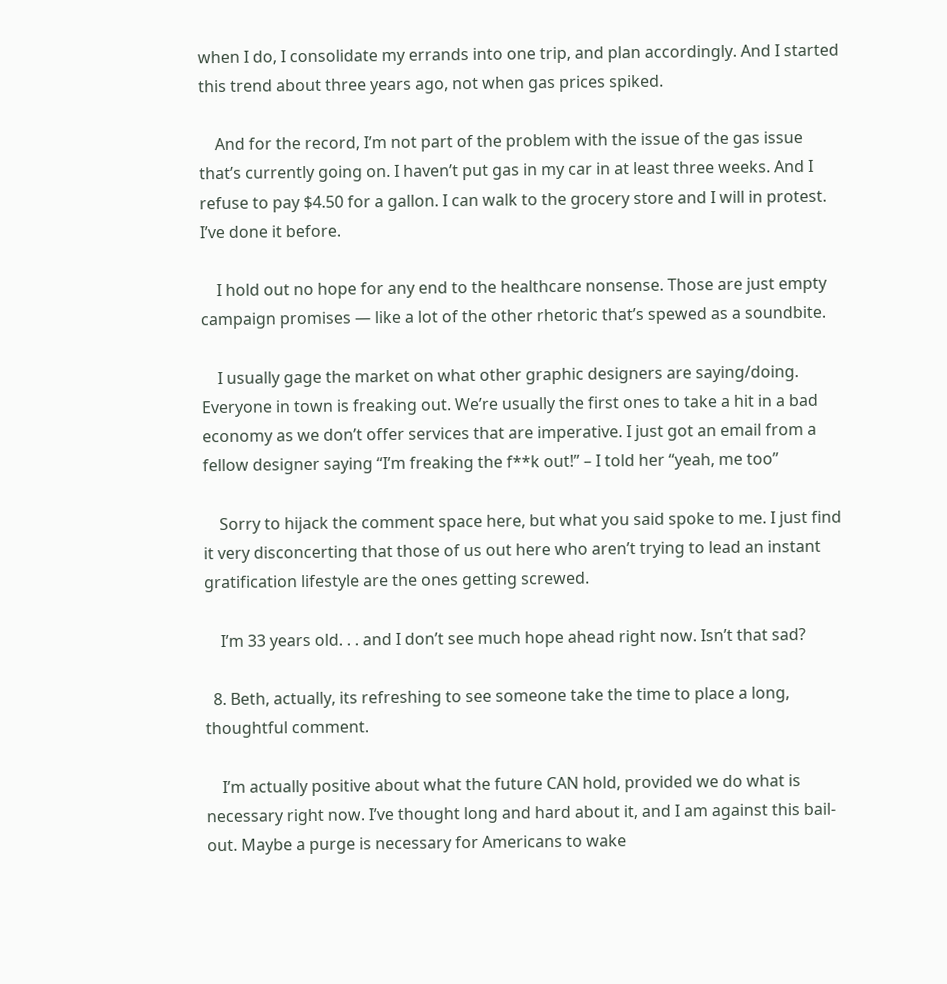when I do, I consolidate my errands into one trip, and plan accordingly. And I started this trend about three years ago, not when gas prices spiked.

    And for the record, I’m not part of the problem with the issue of the gas issue that’s currently going on. I haven’t put gas in my car in at least three weeks. And I refuse to pay $4.50 for a gallon. I can walk to the grocery store and I will in protest. I’ve done it before.

    I hold out no hope for any end to the healthcare nonsense. Those are just empty campaign promises — like a lot of the other rhetoric that’s spewed as a soundbite.

    I usually gage the market on what other graphic designers are saying/doing. Everyone in town is freaking out. We’re usually the first ones to take a hit in a bad economy as we don’t offer services that are imperative. I just got an email from a fellow designer saying “I’m freaking the f**k out!” – I told her “yeah, me too”

    Sorry to hijack the comment space here, but what you said spoke to me. I just find it very disconcerting that those of us out here who aren’t trying to lead an instant gratification lifestyle are the ones getting screwed.

    I’m 33 years old. . . and I don’t see much hope ahead right now. Isn’t that sad?

  8. Beth, actually, its refreshing to see someone take the time to place a long, thoughtful comment.

    I’m actually positive about what the future CAN hold, provided we do what is necessary right now. I’ve thought long and hard about it, and I am against this bail-out. Maybe a purge is necessary for Americans to wake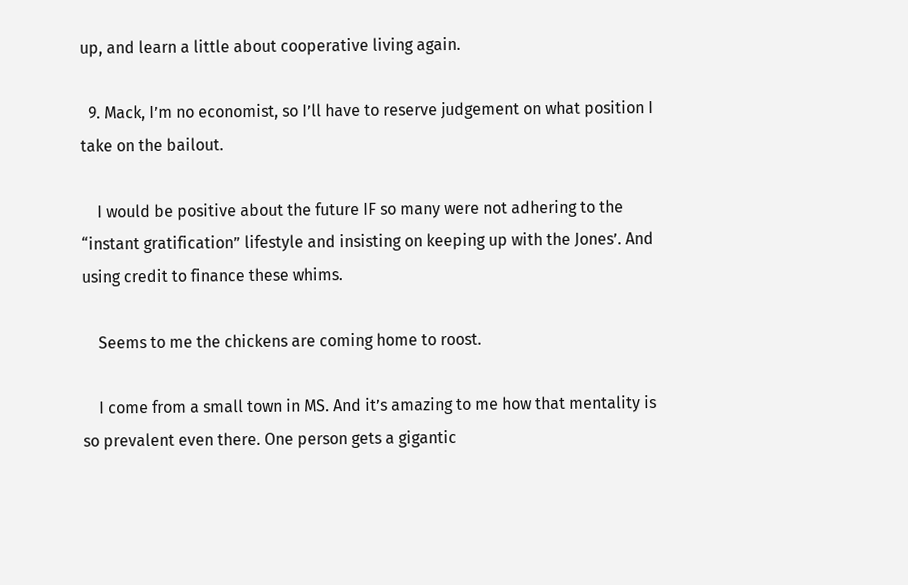up, and learn a little about cooperative living again.

  9. Mack, I’m no economist, so I’ll have to reserve judgement on what position I take on the bailout.

    I would be positive about the future IF so many were not adhering to the “instant gratification” lifestyle and insisting on keeping up with the Jones’. And using credit to finance these whims.

    Seems to me the chickens are coming home to roost.

    I come from a small town in MS. And it’s amazing to me how that mentality is so prevalent even there. One person gets a gigantic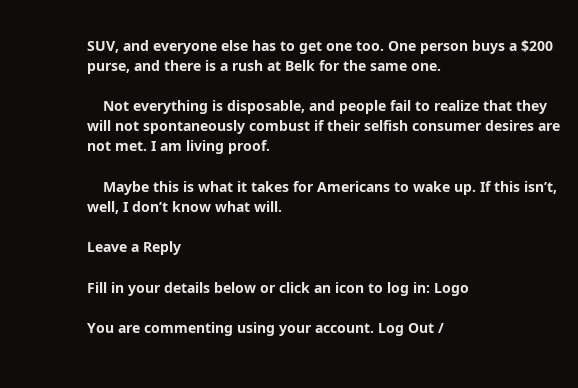SUV, and everyone else has to get one too. One person buys a $200 purse, and there is a rush at Belk for the same one.

    Not everything is disposable, and people fail to realize that they will not spontaneously combust if their selfish consumer desires are not met. I am living proof.

    Maybe this is what it takes for Americans to wake up. If this isn’t, well, I don’t know what will.

Leave a Reply

Fill in your details below or click an icon to log in: Logo

You are commenting using your account. Log Out /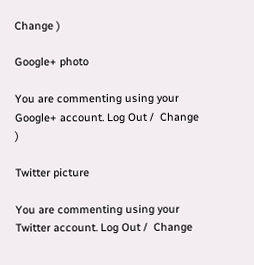Change )

Google+ photo

You are commenting using your Google+ account. Log Out /  Change )

Twitter picture

You are commenting using your Twitter account. Log Out /  Change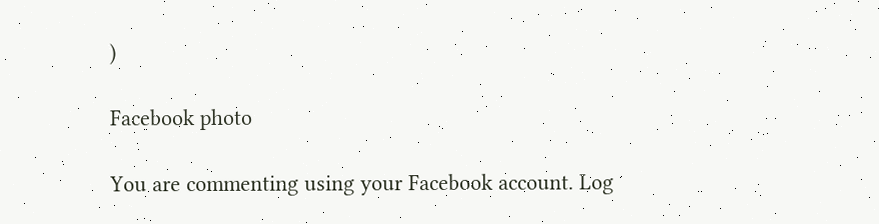)

Facebook photo

You are commenting using your Facebook account. Log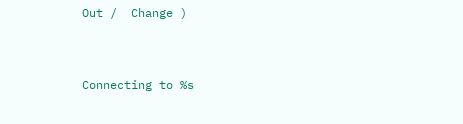Out /  Change )


Connecting to %s